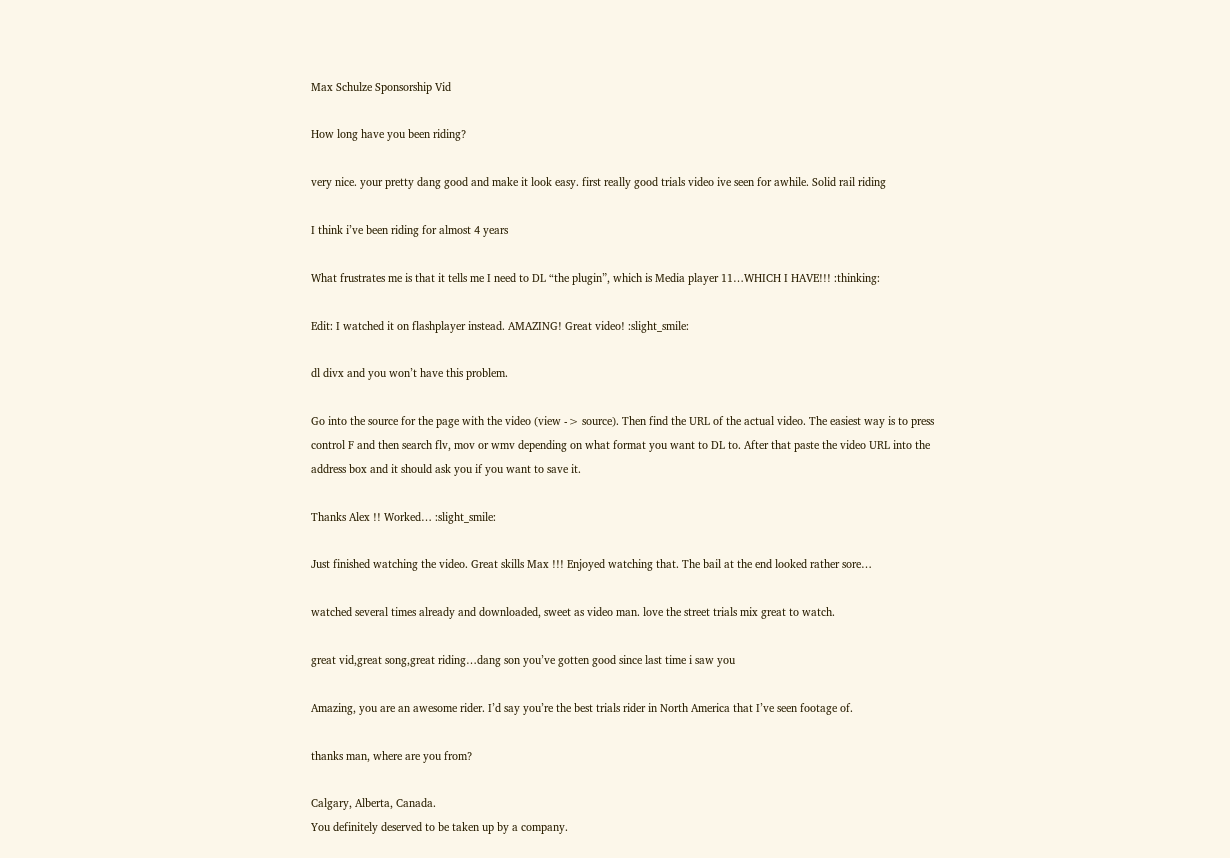Max Schulze Sponsorship Vid

How long have you been riding?

very nice. your pretty dang good and make it look easy. first really good trials video ive seen for awhile. Solid rail riding

I think i’ve been riding for almost 4 years

What frustrates me is that it tells me I need to DL “the plugin”, which is Media player 11…WHICH I HAVE!!! :thinking:

Edit: I watched it on flashplayer instead. AMAZING! Great video! :slight_smile:

dl divx and you won’t have this problem.

Go into the source for the page with the video (view -> source). Then find the URL of the actual video. The easiest way is to press control F and then search flv, mov or wmv depending on what format you want to DL to. After that paste the video URL into the address box and it should ask you if you want to save it.

Thanks Alex !! Worked… :slight_smile:

Just finished watching the video. Great skills Max !!! Enjoyed watching that. The bail at the end looked rather sore…

watched several times already and downloaded, sweet as video man. love the street trials mix great to watch.

great vid,great song,great riding…dang son you’ve gotten good since last time i saw you

Amazing, you are an awesome rider. I’d say you’re the best trials rider in North America that I’ve seen footage of.

thanks man, where are you from?

Calgary, Alberta, Canada.
You definitely deserved to be taken up by a company.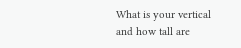What is your vertical and how tall are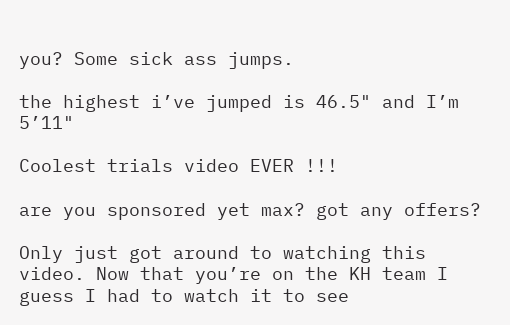you? Some sick ass jumps.

the highest i’ve jumped is 46.5" and I’m 5’11"

Coolest trials video EVER !!!

are you sponsored yet max? got any offers?

Only just got around to watching this video. Now that you’re on the KH team I guess I had to watch it to see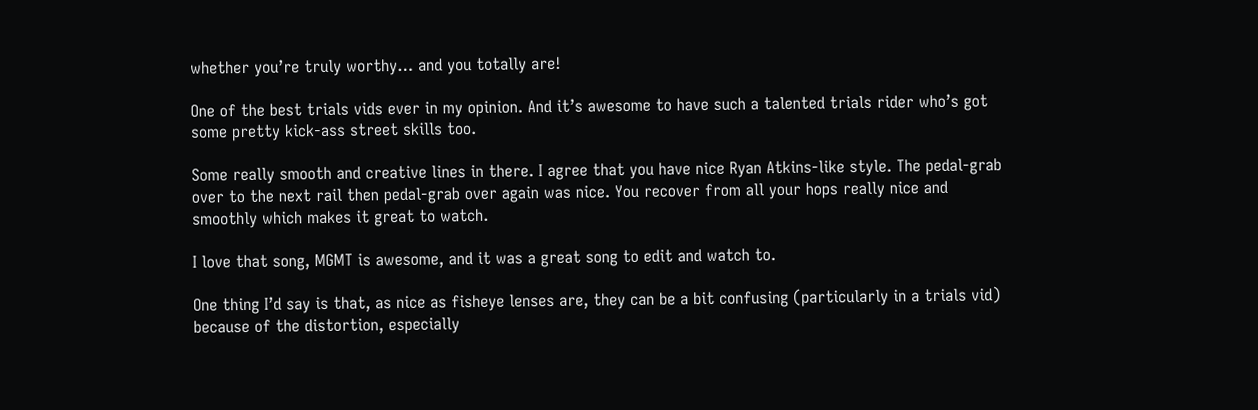whether you’re truly worthy… and you totally are!

One of the best trials vids ever in my opinion. And it’s awesome to have such a talented trials rider who’s got some pretty kick-ass street skills too.

Some really smooth and creative lines in there. I agree that you have nice Ryan Atkins-like style. The pedal-grab over to the next rail then pedal-grab over again was nice. You recover from all your hops really nice and smoothly which makes it great to watch.

I love that song, MGMT is awesome, and it was a great song to edit and watch to.

One thing I’d say is that, as nice as fisheye lenses are, they can be a bit confusing (particularly in a trials vid) because of the distortion, especially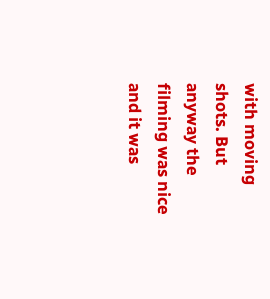with moving shots. But anyway the filming was nice and it was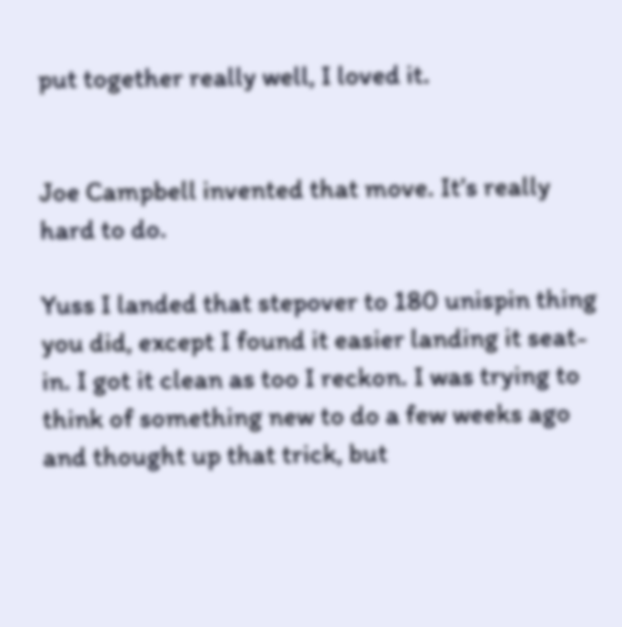put together really well, I loved it.


Joe Campbell invented that move. It’s really hard to do.

Yuss I landed that stepover to 180 unispin thing you did, except I found it easier landing it seat-in. I got it clean as too I reckon. I was trying to think of something new to do a few weeks ago and thought up that trick, but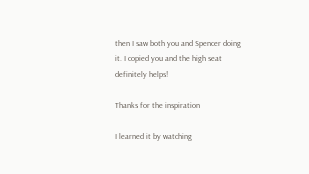then I saw both you and Spencer doing it. I copied you and the high seat definitely helps!

Thanks for the inspiration

I learned it by watching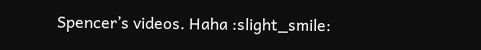Spencer’s videos. Haha :slight_smile: